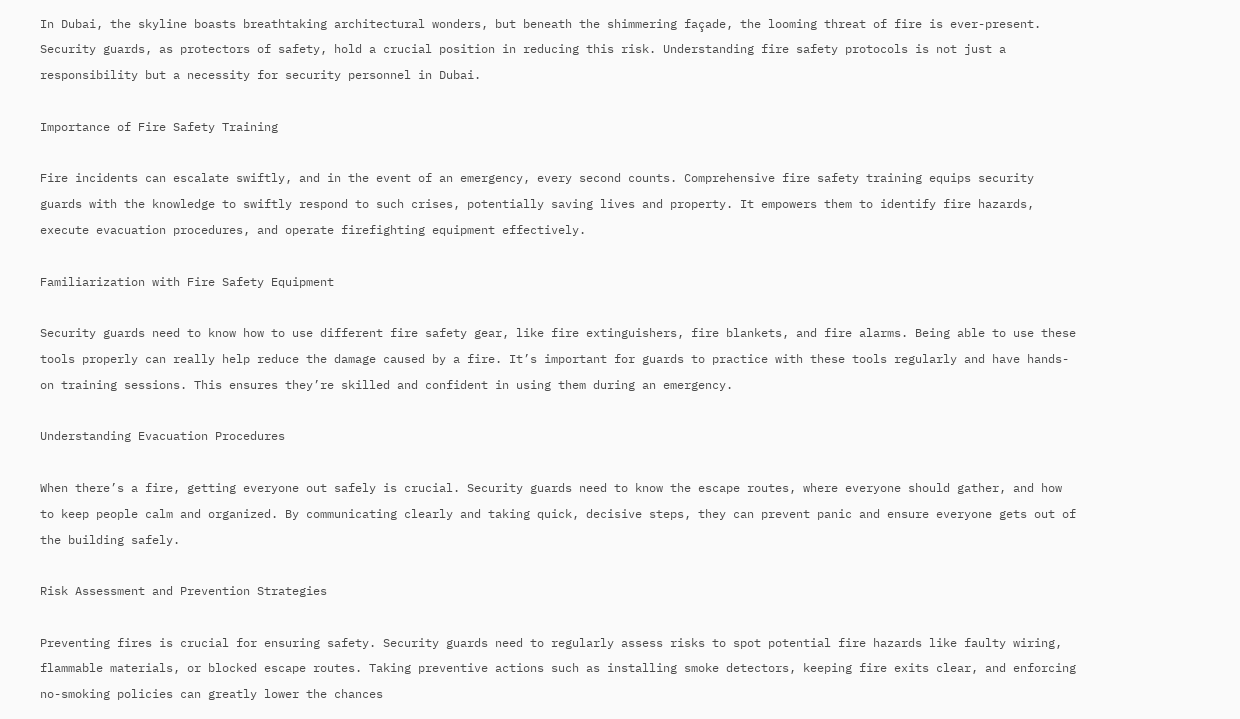In Dubai, the skyline boasts breathtaking architectural wonders, but beneath the shimmering façade, the looming threat of fire is ever-present. Security guards, as protectors of safety, hold a crucial position in reducing this risk. Understanding fire safety protocols is not just a responsibility but a necessity for security personnel in Dubai.

Importance of Fire Safety Training

Fire incidents can escalate swiftly, and in the event of an emergency, every second counts. Comprehensive fire safety training equips security guards with the knowledge to swiftly respond to such crises, potentially saving lives and property. It empowers them to identify fire hazards, execute evacuation procedures, and operate firefighting equipment effectively.

Familiarization with Fire Safety Equipment

Security guards need to know how to use different fire safety gear, like fire extinguishers, fire blankets, and fire alarms. Being able to use these tools properly can really help reduce the damage caused by a fire. It’s important for guards to practice with these tools regularly and have hands-on training sessions. This ensures they’re skilled and confident in using them during an emergency.

Understanding Evacuation Procedures

When there’s a fire, getting everyone out safely is crucial. Security guards need to know the escape routes, where everyone should gather, and how to keep people calm and organized. By communicating clearly and taking quick, decisive steps, they can prevent panic and ensure everyone gets out of the building safely.

Risk Assessment and Prevention Strategies

Preventing fires is crucial for ensuring safety. Security guards need to regularly assess risks to spot potential fire hazards like faulty wiring, flammable materials, or blocked escape routes. Taking preventive actions such as installing smoke detectors, keeping fire exits clear, and enforcing no-smoking policies can greatly lower the chances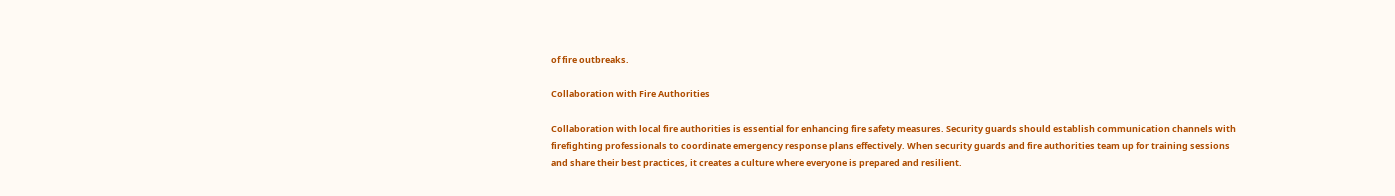of fire outbreaks.

Collaboration with Fire Authorities

Collaboration with local fire authorities is essential for enhancing fire safety measures. Security guards should establish communication channels with firefighting professionals to coordinate emergency response plans effectively. When security guards and fire authorities team up for training sessions and share their best practices, it creates a culture where everyone is prepared and resilient.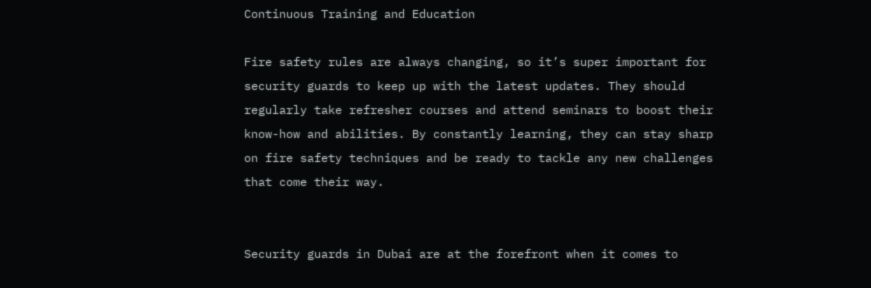Continuous Training and Education

Fire safety rules are always changing, so it’s super important for security guards to keep up with the latest updates. They should regularly take refresher courses and attend seminars to boost their know-how and abilities. By constantly learning, they can stay sharp on fire safety techniques and be ready to tackle any new challenges that come their way.


Security guards in Dubai are at the forefront when it comes to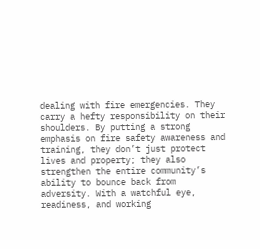dealing with fire emergencies. They carry a hefty responsibility on their shoulders. By putting a strong emphasis on fire safety awareness and training, they don’t just protect lives and property; they also strengthen the entire community’s ability to bounce back from adversity. With a watchful eye, readiness, and working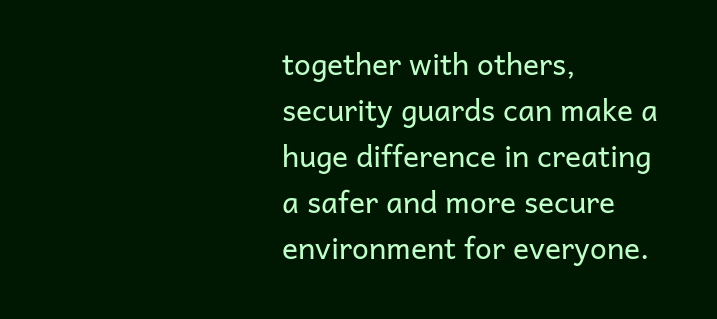together with others, security guards can make a huge difference in creating a safer and more secure environment for everyone.